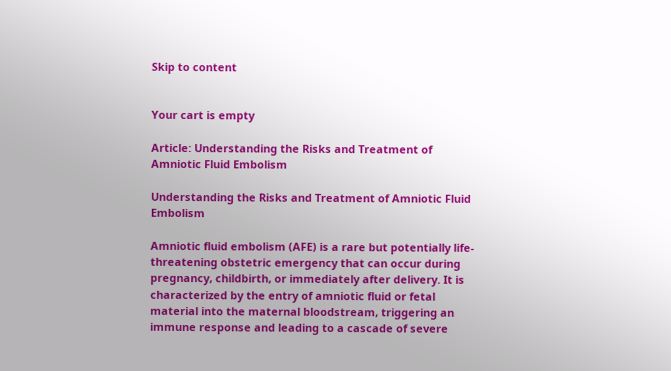Skip to content


Your cart is empty

Article: Understanding the Risks and Treatment of Amniotic Fluid Embolism

Understanding the Risks and Treatment of Amniotic Fluid Embolism

Amniotic fluid embolism (AFE) is a rare but potentially life-threatening obstetric emergency that can occur during pregnancy, childbirth, or immediately after delivery. It is characterized by the entry of amniotic fluid or fetal material into the maternal bloodstream, triggering an immune response and leading to a cascade of severe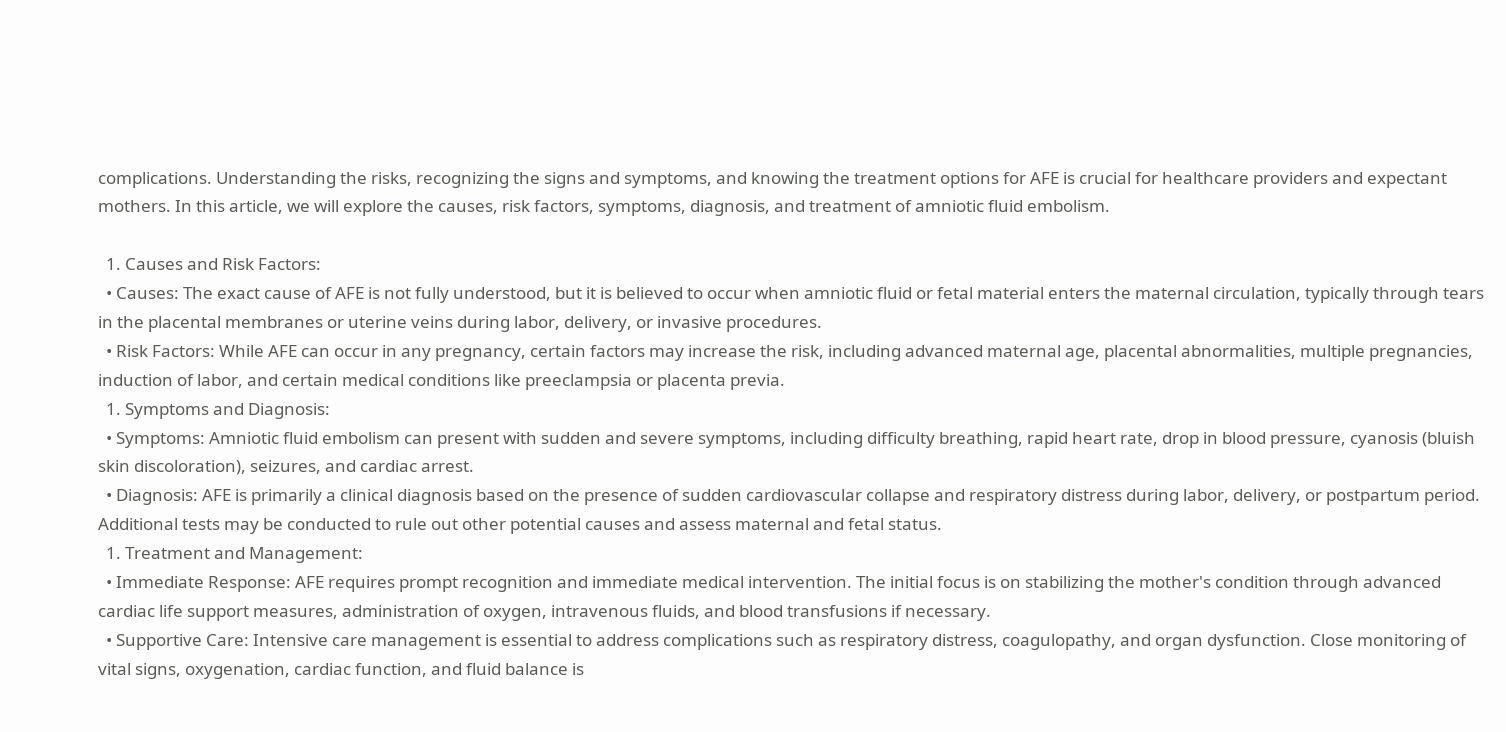complications. Understanding the risks, recognizing the signs and symptoms, and knowing the treatment options for AFE is crucial for healthcare providers and expectant mothers. In this article, we will explore the causes, risk factors, symptoms, diagnosis, and treatment of amniotic fluid embolism.

  1. Causes and Risk Factors:
  • Causes: The exact cause of AFE is not fully understood, but it is believed to occur when amniotic fluid or fetal material enters the maternal circulation, typically through tears in the placental membranes or uterine veins during labor, delivery, or invasive procedures.
  • Risk Factors: While AFE can occur in any pregnancy, certain factors may increase the risk, including advanced maternal age, placental abnormalities, multiple pregnancies, induction of labor, and certain medical conditions like preeclampsia or placenta previa.
  1. Symptoms and Diagnosis:
  • Symptoms: Amniotic fluid embolism can present with sudden and severe symptoms, including difficulty breathing, rapid heart rate, drop in blood pressure, cyanosis (bluish skin discoloration), seizures, and cardiac arrest.
  • Diagnosis: AFE is primarily a clinical diagnosis based on the presence of sudden cardiovascular collapse and respiratory distress during labor, delivery, or postpartum period. Additional tests may be conducted to rule out other potential causes and assess maternal and fetal status.
  1. Treatment and Management:
  • Immediate Response: AFE requires prompt recognition and immediate medical intervention. The initial focus is on stabilizing the mother's condition through advanced cardiac life support measures, administration of oxygen, intravenous fluids, and blood transfusions if necessary.
  • Supportive Care: Intensive care management is essential to address complications such as respiratory distress, coagulopathy, and organ dysfunction. Close monitoring of vital signs, oxygenation, cardiac function, and fluid balance is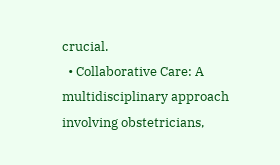crucial.
  • Collaborative Care: A multidisciplinary approach involving obstetricians,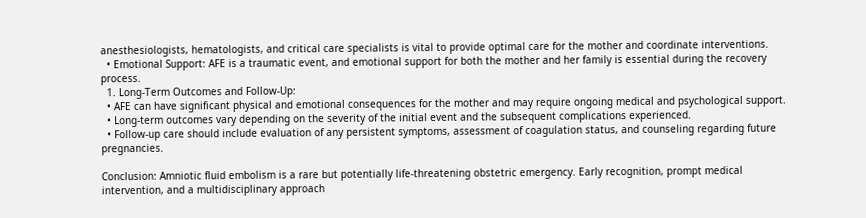anesthesiologists, hematologists, and critical care specialists is vital to provide optimal care for the mother and coordinate interventions.
  • Emotional Support: AFE is a traumatic event, and emotional support for both the mother and her family is essential during the recovery process.
  1. Long-Term Outcomes and Follow-Up:
  • AFE can have significant physical and emotional consequences for the mother and may require ongoing medical and psychological support.
  • Long-term outcomes vary depending on the severity of the initial event and the subsequent complications experienced.
  • Follow-up care should include evaluation of any persistent symptoms, assessment of coagulation status, and counseling regarding future pregnancies.

Conclusion: Amniotic fluid embolism is a rare but potentially life-threatening obstetric emergency. Early recognition, prompt medical intervention, and a multidisciplinary approach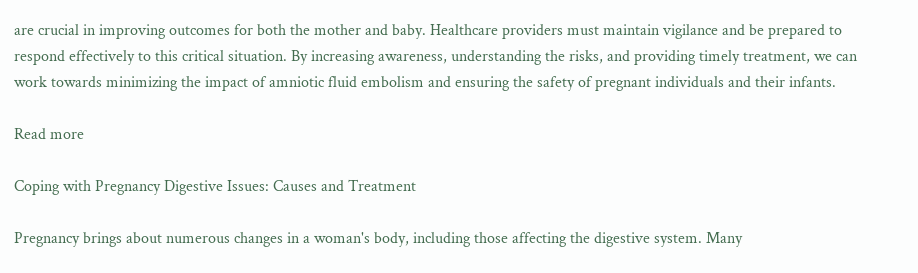are crucial in improving outcomes for both the mother and baby. Healthcare providers must maintain vigilance and be prepared to respond effectively to this critical situation. By increasing awareness, understanding the risks, and providing timely treatment, we can work towards minimizing the impact of amniotic fluid embolism and ensuring the safety of pregnant individuals and their infants.

Read more

Coping with Pregnancy Digestive Issues: Causes and Treatment

Pregnancy brings about numerous changes in a woman's body, including those affecting the digestive system. Many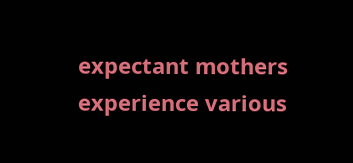expectant mothers experience various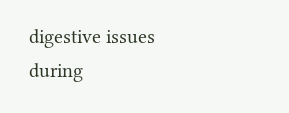digestive issues during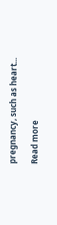pregnancy, such as heart...

Read more